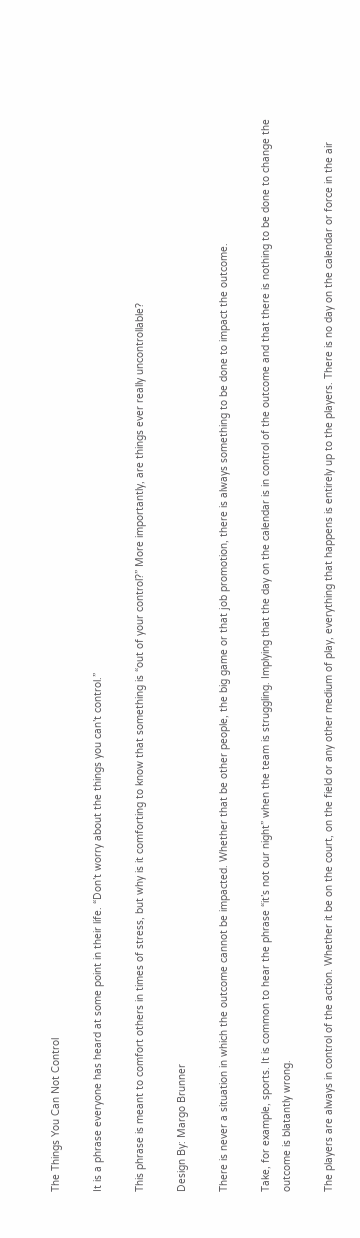The Things You Can Not Control

It is a phrase everyone has heard at some point in their life. “Don’t worry about the things you can’t control.”

This phrase is meant to comfort others in times of stress, but why is it comforting to know that something is “out of your control?” More importantly, are things ever really uncontrollable?

Design By: Margo Brunner

There is never a situation in which the outcome cannot be impacted. Whether that be other people, the big game or that job promotion, there is always something to be done to impact the outcome.

Take, for example, sports. It is common to hear the phrase “it’s not our night” when the team is struggling. Implying that the day on the calendar is in control of the outcome and that there is nothing to be done to change the outcome is blatantly wrong.

The players are always in control of the action. Whether it be on the court, on the field or any other medium of play, everything that happens is entirely up to the players. There is no day on the calendar or force in the air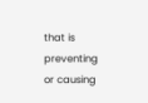that is preventing or causing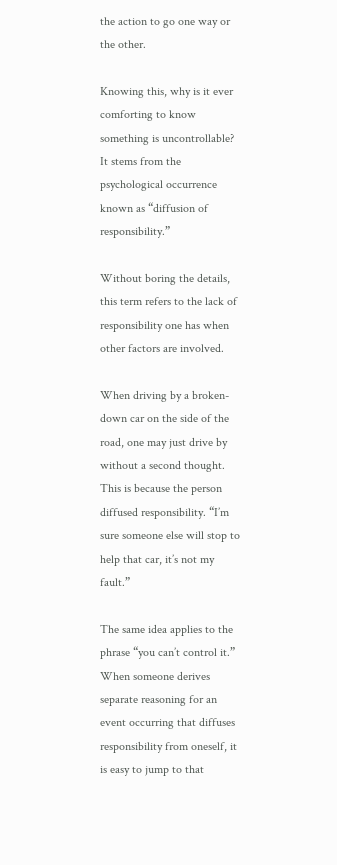the action to go one way or the other.

Knowing this, why is it ever comforting to know something is uncontrollable? It stems from the psychological occurrence known as “diffusion of responsibility.”

Without boring the details, this term refers to the lack of responsibility one has when other factors are involved.

When driving by a broken-down car on the side of the road, one may just drive by without a second thought. This is because the person diffused responsibility. “I’m sure someone else will stop to help that car, it’s not my fault.”

The same idea applies to the phrase “you can’t control it.” When someone derives separate reasoning for an event occurring that diffuses responsibility from oneself, it is easy to jump to that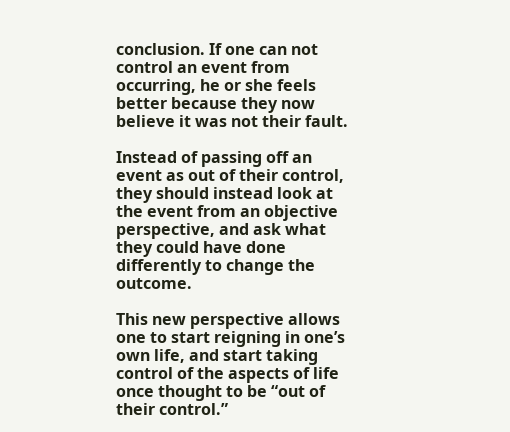conclusion. If one can not control an event from occurring, he or she feels better because they now believe it was not their fault.

Instead of passing off an event as out of their control, they should instead look at the event from an objective perspective, and ask what they could have done differently to change the outcome.

This new perspective allows one to start reigning in one’s own life, and start taking control of the aspects of life once thought to be “out of their control.”